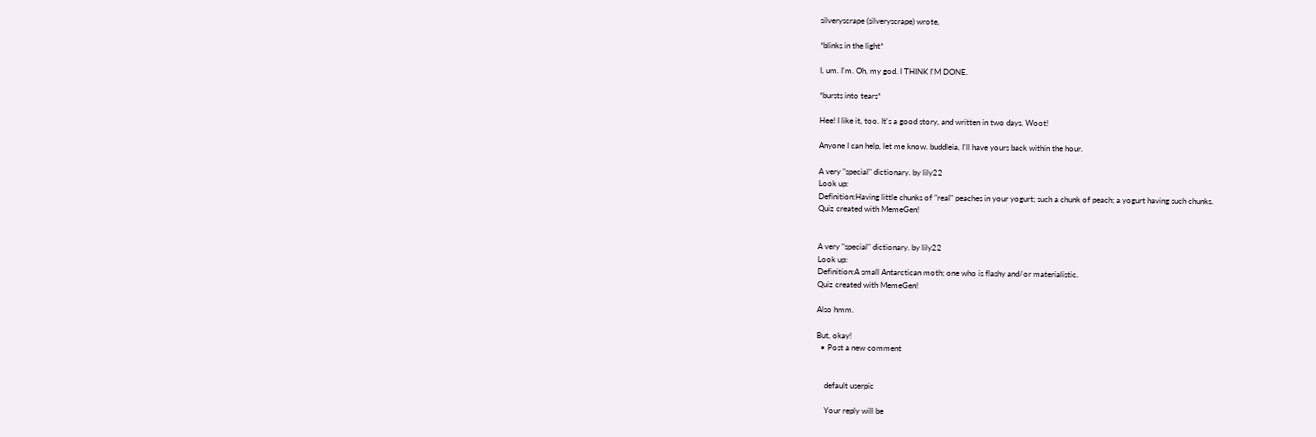silveryscrape (silveryscrape) wrote,

*blinks in the light*

I, um. I'm. Oh, my god. I THINK I'M DONE.

*bursts into tears*

Hee! I like it, too. It's a good story, and written in two days. Woot!

Anyone I can help, let me know. buddleia, I'll have yours back within the hour.

A very "special" dictionary. by lily22
Look up:
Definition:Having little chunks of "real" peaches in your yogurt; such a chunk of peach; a yogurt having such chunks.
Quiz created with MemeGen!


A very "special" dictionary. by lily22
Look up:
Definition:A small Antarctican moth; one who is flashy and/or materialistic.
Quiz created with MemeGen!

Also hmm.

But, okay!
  • Post a new comment


    default userpic

    Your reply will be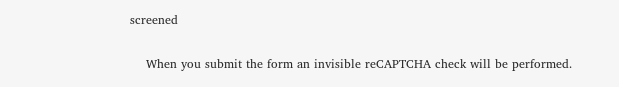screened

    When you submit the form an invisible reCAPTCHA check will be performed.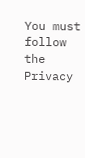You must follow the Privacy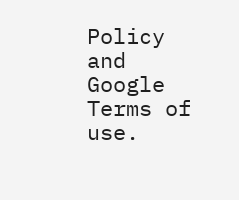Policy and Google Terms of use.